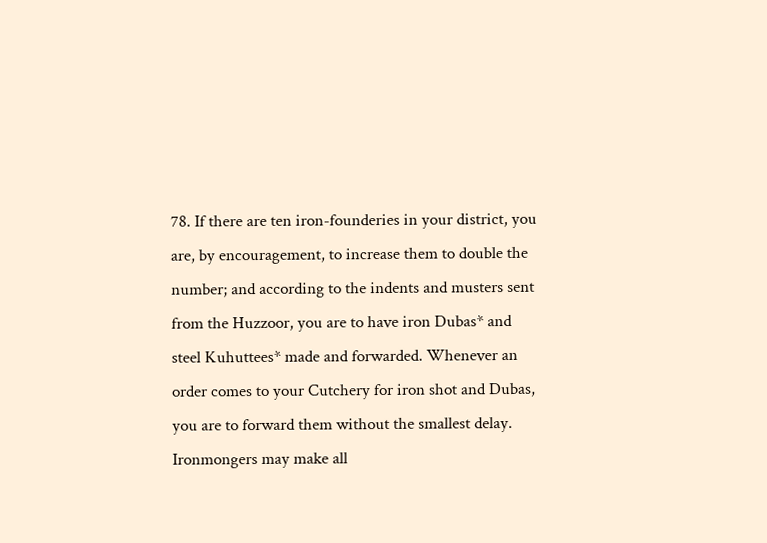78. If there are ten iron-founderies in your district, you are, by encouragement, to increase them to double the number; and according to the indents and musters sent from the Huzzoor, you are to have iron Dubas* and steel Kuhuttees* made and forwarded. Whenever an order comes to your Cutchery for iron shot and Dubas, you are to forward them without the smallest delay. Ironmongers may make all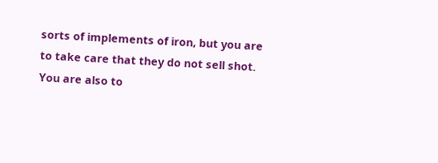sorts of implements of iron, but you are to take care that they do not sell shot. You are also to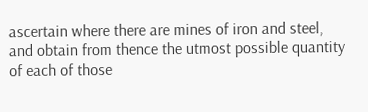ascertain where there are mines of iron and steel, and obtain from thence the utmost possible quantity of each of those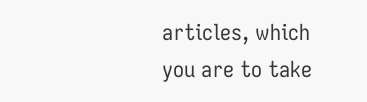articles, which you are to take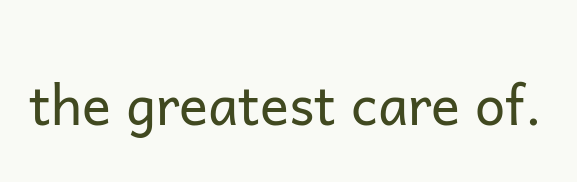the greatest care of.